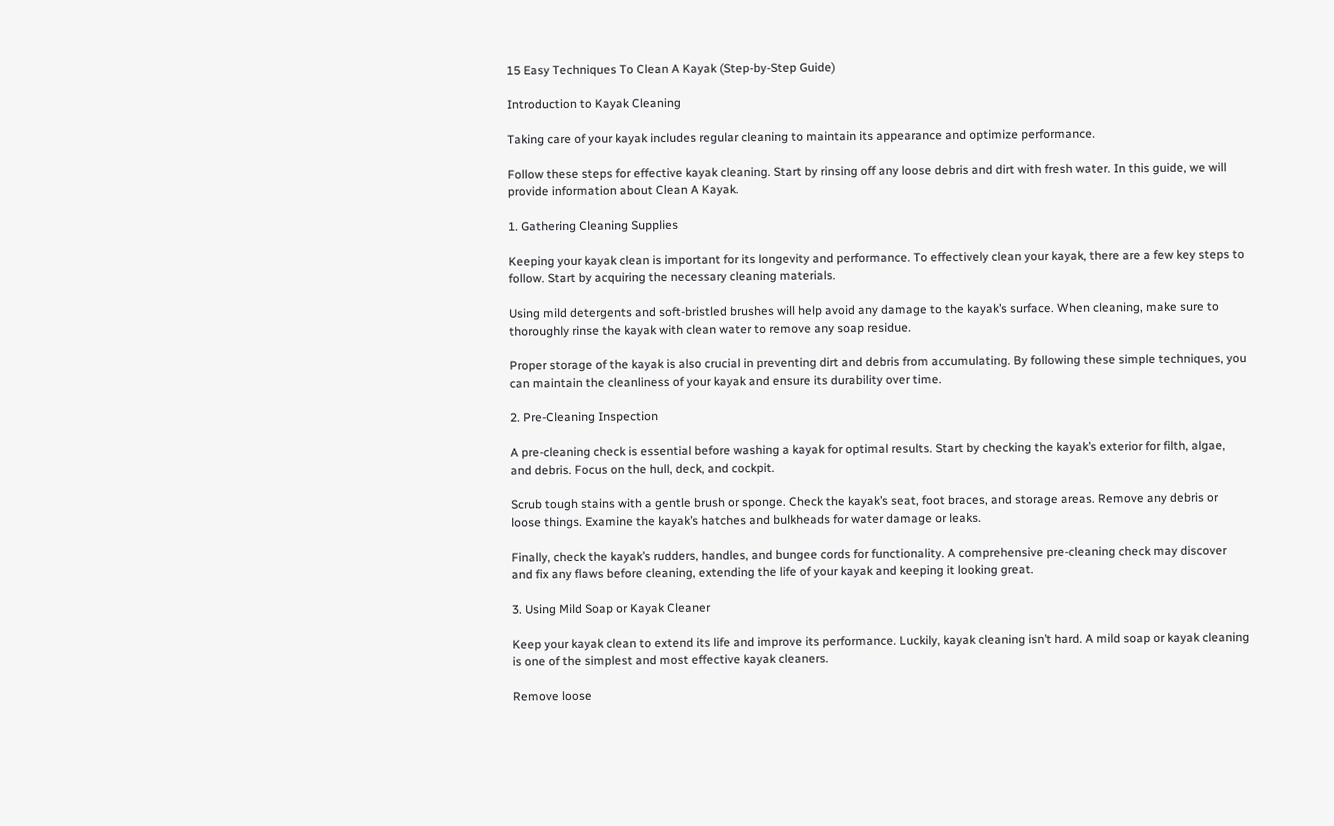15 Easy Techniques To Clean A Kayak (Step-by-Step Guide)

Introduction to Kayak Cleaning

Taking care of your kayak includes regular cleaning to maintain its appearance and optimize performance.

Follow these steps for effective kayak cleaning. Start by rinsing off any loose debris and dirt with fresh water. In this guide, we will provide information about Clean A Kayak.

1. Gathering Cleaning Supplies

Keeping your kayak clean is important for its longevity and performance. To effectively clean your kayak, there are a few key steps to follow. Start by acquiring the necessary cleaning materials.

Using mild detergents and soft-bristled brushes will help avoid any damage to the kayak’s surface. When cleaning, make sure to thoroughly rinse the kayak with clean water to remove any soap residue.

Proper storage of the kayak is also crucial in preventing dirt and debris from accumulating. By following these simple techniques, you can maintain the cleanliness of your kayak and ensure its durability over time.

2. Pre-Cleaning Inspection

A pre-cleaning check is essential before washing a kayak for optimal results. Start by checking the kayak’s exterior for filth, algae, and debris. Focus on the hull, deck, and cockpit.

Scrub tough stains with a gentle brush or sponge. Check the kayak’s seat, foot braces, and storage areas. Remove any debris or loose things. Examine the kayak’s hatches and bulkheads for water damage or leaks.

Finally, check the kayak’s rudders, handles, and bungee cords for functionality. A comprehensive pre-cleaning check may discover and fix any flaws before cleaning, extending the life of your kayak and keeping it looking great.

3. Using Mild Soap or Kayak Cleaner

Keep your kayak clean to extend its life and improve its performance. Luckily, kayak cleaning isn’t hard. A mild soap or kayak cleaning is one of the simplest and most effective kayak cleaners.

Remove loose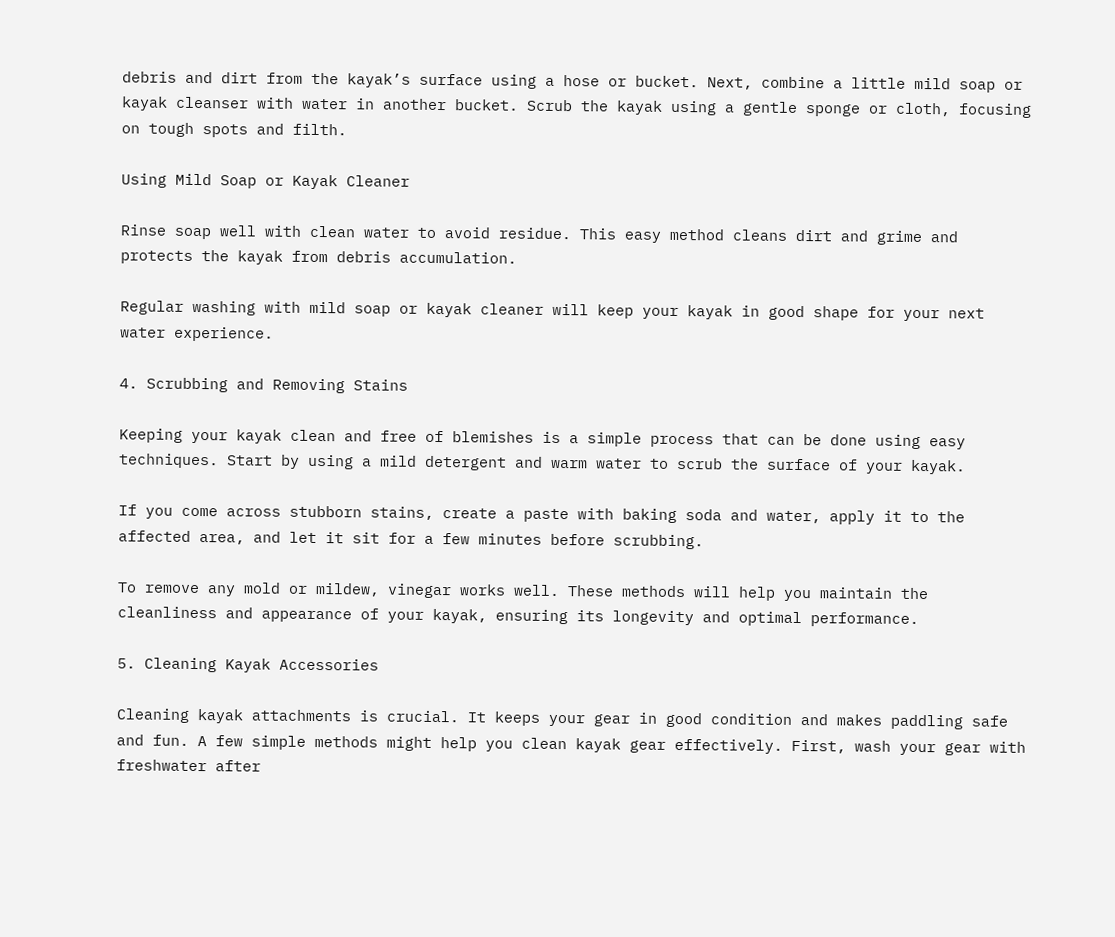debris and dirt from the kayak’s surface using a hose or bucket. Next, combine a little mild soap or kayak cleanser with water in another bucket. Scrub the kayak using a gentle sponge or cloth, focusing on tough spots and filth.

Using Mild Soap or Kayak Cleaner

Rinse soap well with clean water to avoid residue. This easy method cleans dirt and grime and protects the kayak from debris accumulation.

Regular washing with mild soap or kayak cleaner will keep your kayak in good shape for your next water experience.

4. Scrubbing and Removing Stains

Keeping your kayak clean and free of blemishes is a simple process that can be done using easy techniques. Start by using a mild detergent and warm water to scrub the surface of your kayak.

If you come across stubborn stains, create a paste with baking soda and water, apply it to the affected area, and let it sit for a few minutes before scrubbing.

To remove any mold or mildew, vinegar works well. These methods will help you maintain the cleanliness and appearance of your kayak, ensuring its longevity and optimal performance.

5. Cleaning Kayak Accessories

Cleaning kayak attachments is crucial. It keeps your gear in good condition and makes paddling safe and fun. A few simple methods might help you clean kayak gear effectively. First, wash your gear with freshwater after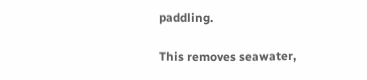paddling.

This removes seawater,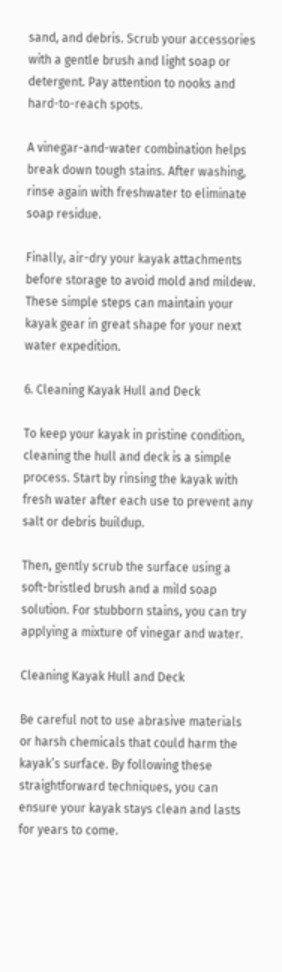sand, and debris. Scrub your accessories with a gentle brush and light soap or detergent. Pay attention to nooks and hard-to-reach spots.

A vinegar-and-water combination helps break down tough stains. After washing, rinse again with freshwater to eliminate soap residue.

Finally, air-dry your kayak attachments before storage to avoid mold and mildew. These simple steps can maintain your kayak gear in great shape for your next water expedition.

6. Cleaning Kayak Hull and Deck

To keep your kayak in pristine condition, cleaning the hull and deck is a simple process. Start by rinsing the kayak with fresh water after each use to prevent any salt or debris buildup.

Then, gently scrub the surface using a soft-bristled brush and a mild soap solution. For stubborn stains, you can try applying a mixture of vinegar and water.

Cleaning Kayak Hull and Deck

Be careful not to use abrasive materials or harsh chemicals that could harm the kayak’s surface. By following these straightforward techniques, you can ensure your kayak stays clean and lasts for years to come.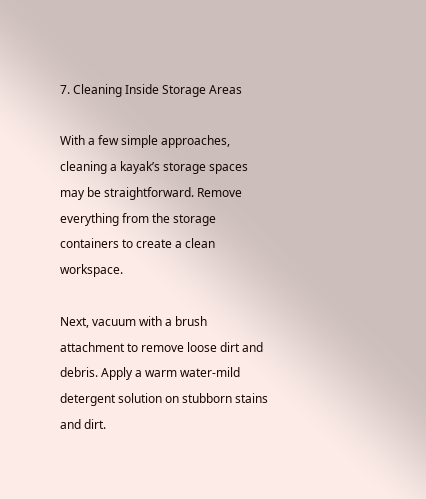7. Cleaning Inside Storage Areas

With a few simple approaches, cleaning a kayak’s storage spaces may be straightforward. Remove everything from the storage containers to create a clean workspace.

Next, vacuum with a brush attachment to remove loose dirt and debris. Apply a warm water-mild detergent solution on stubborn stains and dirt.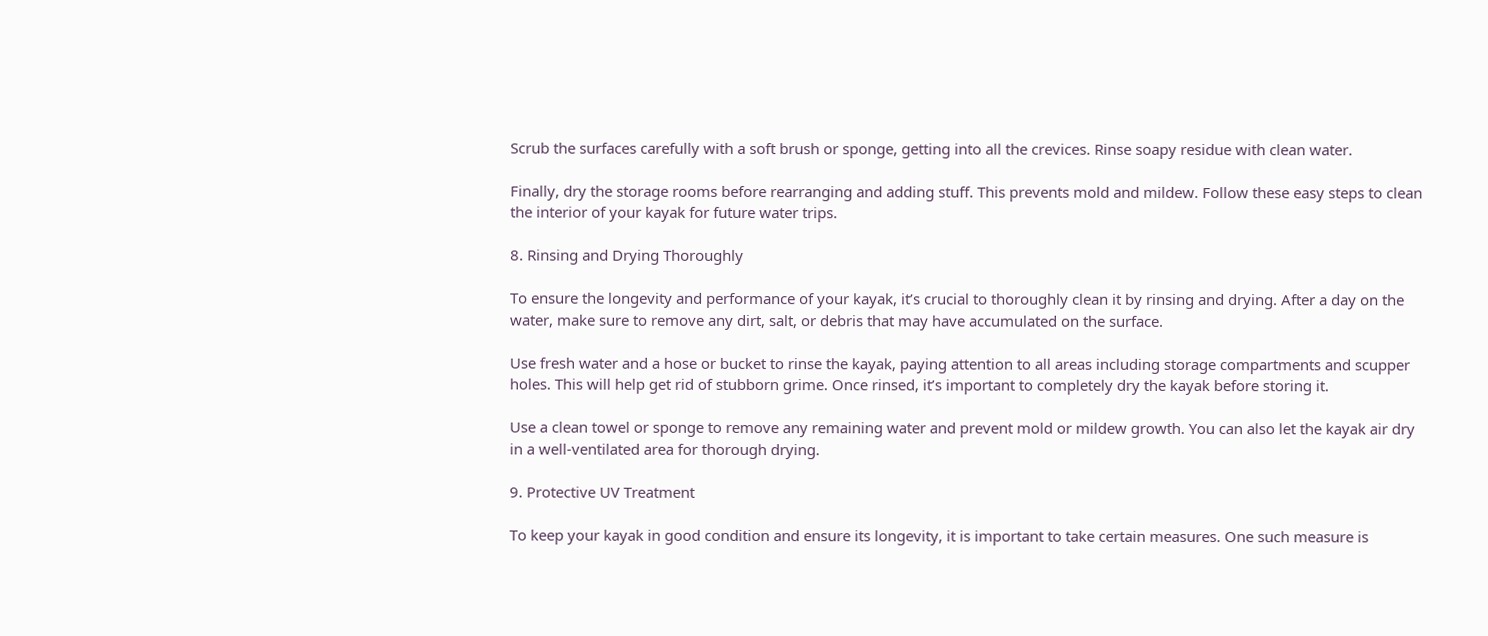Scrub the surfaces carefully with a soft brush or sponge, getting into all the crevices. Rinse soapy residue with clean water.

Finally, dry the storage rooms before rearranging and adding stuff. This prevents mold and mildew. Follow these easy steps to clean the interior of your kayak for future water trips.

8. Rinsing and Drying Thoroughly

To ensure the longevity and performance of your kayak, it’s crucial to thoroughly clean it by rinsing and drying. After a day on the water, make sure to remove any dirt, salt, or debris that may have accumulated on the surface.

Use fresh water and a hose or bucket to rinse the kayak, paying attention to all areas including storage compartments and scupper holes. This will help get rid of stubborn grime. Once rinsed, it’s important to completely dry the kayak before storing it.

Use a clean towel or sponge to remove any remaining water and prevent mold or mildew growth. You can also let the kayak air dry in a well-ventilated area for thorough drying.

9. Protective UV Treatment

To keep your kayak in good condition and ensure its longevity, it is important to take certain measures. One such measure is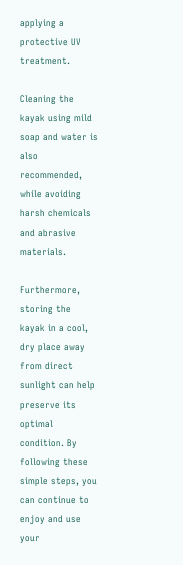applying a protective UV treatment.

Cleaning the kayak using mild soap and water is also recommended, while avoiding harsh chemicals and abrasive materials.

Furthermore, storing the kayak in a cool, dry place away from direct sunlight can help preserve its optimal condition. By following these simple steps, you can continue to enjoy and use your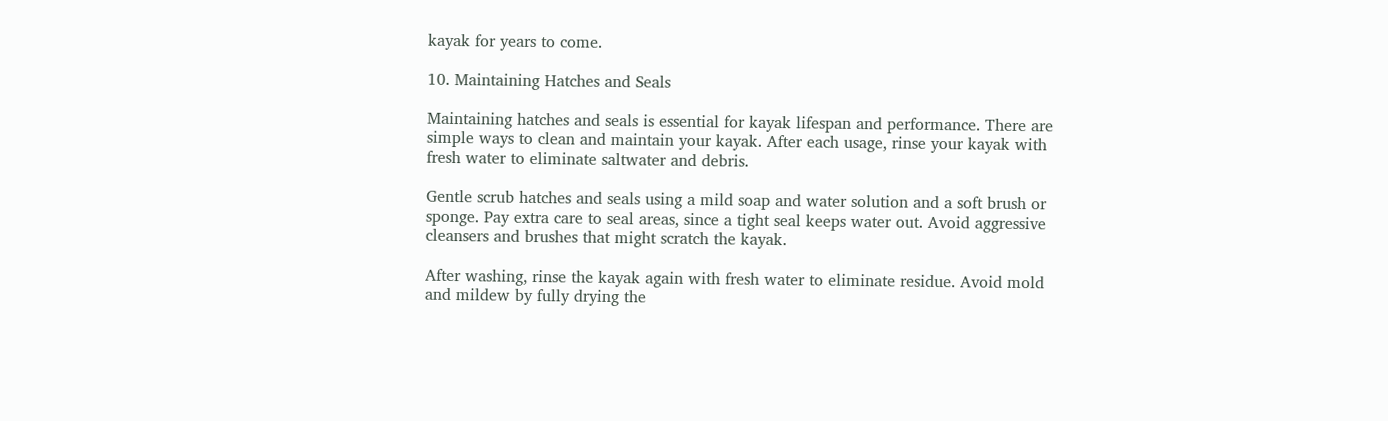kayak for years to come.

10. Maintaining Hatches and Seals

Maintaining hatches and seals is essential for kayak lifespan and performance. There are simple ways to clean and maintain your kayak. After each usage, rinse your kayak with fresh water to eliminate saltwater and debris.

Gentle scrub hatches and seals using a mild soap and water solution and a soft brush or sponge. Pay extra care to seal areas, since a tight seal keeps water out. Avoid aggressive cleansers and brushes that might scratch the kayak.

After washing, rinse the kayak again with fresh water to eliminate residue. Avoid mold and mildew by fully drying the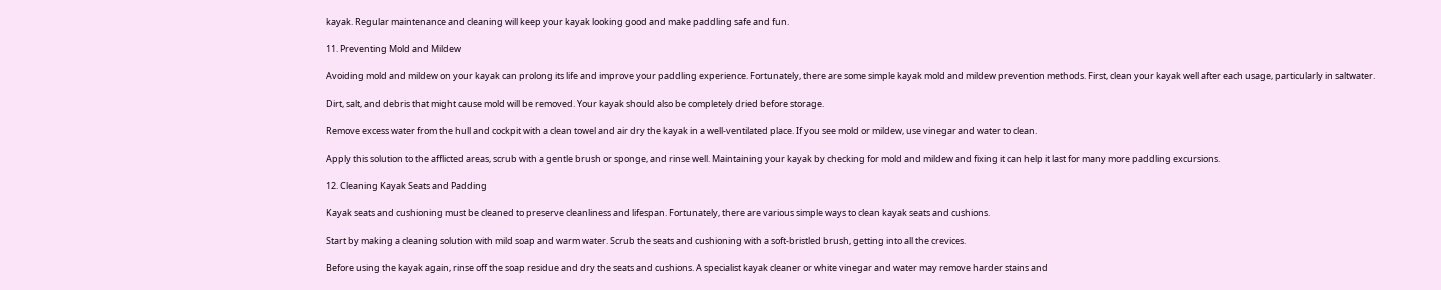kayak. Regular maintenance and cleaning will keep your kayak looking good and make paddling safe and fun.

11. Preventing Mold and Mildew

Avoiding mold and mildew on your kayak can prolong its life and improve your paddling experience. Fortunately, there are some simple kayak mold and mildew prevention methods. First, clean your kayak well after each usage, particularly in saltwater.

Dirt, salt, and debris that might cause mold will be removed. Your kayak should also be completely dried before storage.

Remove excess water from the hull and cockpit with a clean towel and air dry the kayak in a well-ventilated place. If you see mold or mildew, use vinegar and water to clean.

Apply this solution to the afflicted areas, scrub with a gentle brush or sponge, and rinse well. Maintaining your kayak by checking for mold and mildew and fixing it can help it last for many more paddling excursions.

12. Cleaning Kayak Seats and Padding

Kayak seats and cushioning must be cleaned to preserve cleanliness and lifespan. Fortunately, there are various simple ways to clean kayak seats and cushions.

Start by making a cleaning solution with mild soap and warm water. Scrub the seats and cushioning with a soft-bristled brush, getting into all the crevices.

Before using the kayak again, rinse off the soap residue and dry the seats and cushions. A specialist kayak cleaner or white vinegar and water may remove harder stains and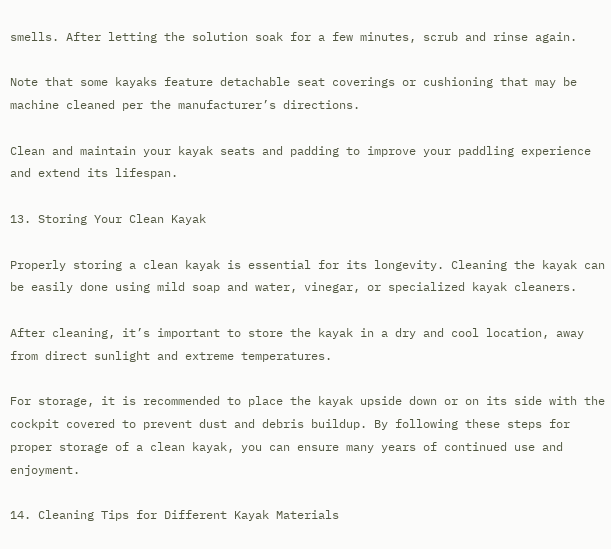smells. After letting the solution soak for a few minutes, scrub and rinse again.

Note that some kayaks feature detachable seat coverings or cushioning that may be machine cleaned per the manufacturer’s directions.

Clean and maintain your kayak seats and padding to improve your paddling experience and extend its lifespan.

13. Storing Your Clean Kayak

Properly storing a clean kayak is essential for its longevity. Cleaning the kayak can be easily done using mild soap and water, vinegar, or specialized kayak cleaners.

After cleaning, it’s important to store the kayak in a dry and cool location, away from direct sunlight and extreme temperatures.

For storage, it is recommended to place the kayak upside down or on its side with the cockpit covered to prevent dust and debris buildup. By following these steps for proper storage of a clean kayak, you can ensure many years of continued use and enjoyment.

14. Cleaning Tips for Different Kayak Materials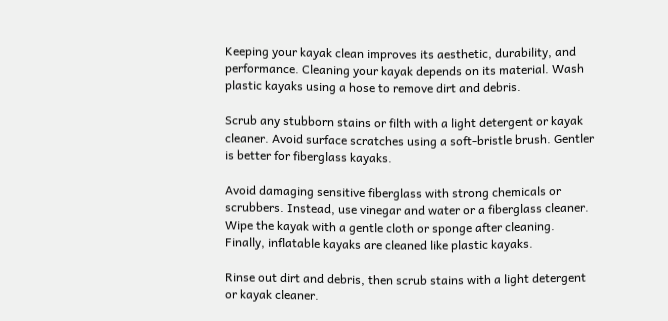Keeping your kayak clean improves its aesthetic, durability, and performance. Cleaning your kayak depends on its material. Wash plastic kayaks using a hose to remove dirt and debris.

Scrub any stubborn stains or filth with a light detergent or kayak cleaner. Avoid surface scratches using a soft-bristle brush. Gentler is better for fiberglass kayaks.

Avoid damaging sensitive fiberglass with strong chemicals or scrubbers. Instead, use vinegar and water or a fiberglass cleaner. Wipe the kayak with a gentle cloth or sponge after cleaning. Finally, inflatable kayaks are cleaned like plastic kayaks.

Rinse out dirt and debris, then scrub stains with a light detergent or kayak cleaner.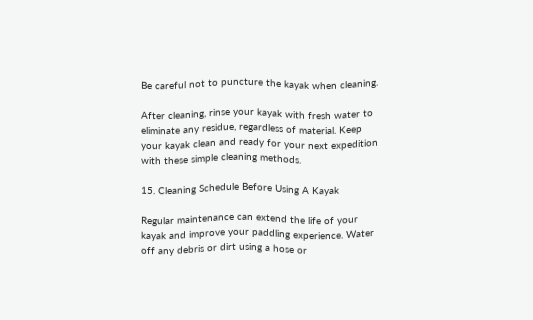Be careful not to puncture the kayak when cleaning.

After cleaning, rinse your kayak with fresh water to eliminate any residue, regardless of material. Keep your kayak clean and ready for your next expedition with these simple cleaning methods.

15. Cleaning Schedule Before Using A Kayak

Regular maintenance can extend the life of your kayak and improve your paddling experience. Water off any debris or dirt using a hose or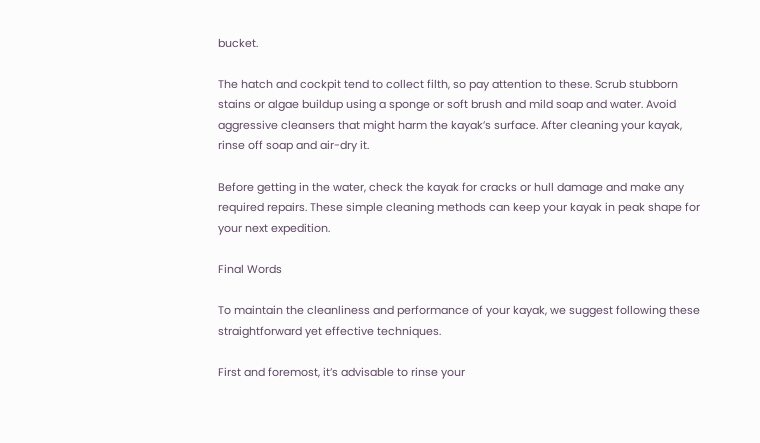bucket.

The hatch and cockpit tend to collect filth, so pay attention to these. Scrub stubborn stains or algae buildup using a sponge or soft brush and mild soap and water. Avoid aggressive cleansers that might harm the kayak’s surface. After cleaning your kayak, rinse off soap and air-dry it.

Before getting in the water, check the kayak for cracks or hull damage and make any required repairs. These simple cleaning methods can keep your kayak in peak shape for your next expedition.

Final Words

To maintain the cleanliness and performance of your kayak, we suggest following these straightforward yet effective techniques.

First and foremost, it’s advisable to rinse your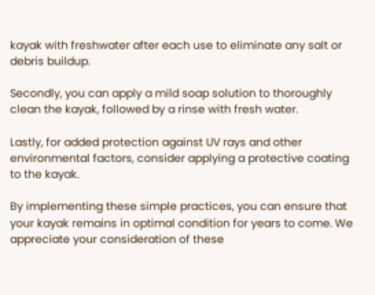kayak with freshwater after each use to eliminate any salt or debris buildup.

Secondly, you can apply a mild soap solution to thoroughly clean the kayak, followed by a rinse with fresh water.

Lastly, for added protection against UV rays and other environmental factors, consider applying a protective coating to the kayak.

By implementing these simple practices, you can ensure that your kayak remains in optimal condition for years to come. We appreciate your consideration of these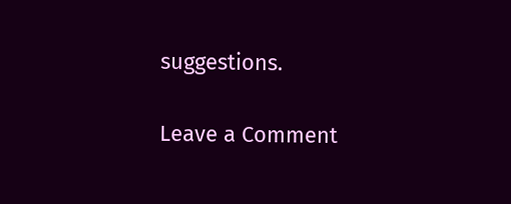suggestions.

Leave a Comment